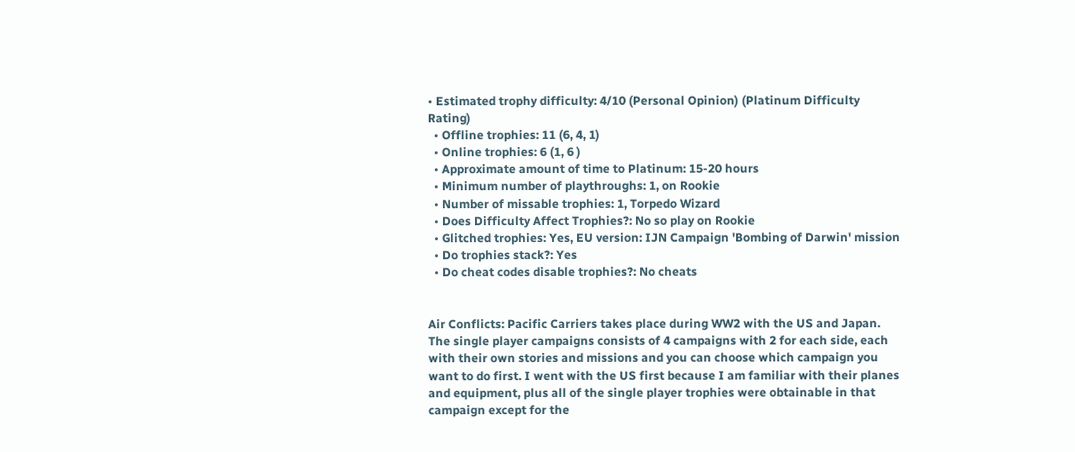• Estimated trophy difficulty: 4/10 (Personal Opinion) (Platinum Difficulty Rating)
  • Offline trophies: 11 (6, 4, 1)
  • Online trophies: 6 (1, 6 )
  • Approximate amount of time to Platinum: 15-20 hours
  • Minimum number of playthroughs: 1, on Rookie
  • Number of missable trophies: 1, Torpedo Wizard
  • Does Difficulty Affect Trophies?: No so play on Rookie
  • Glitched trophies: Yes, EU version: IJN Campaign 'Bombing of Darwin' mission
  • Do trophies stack?: Yes
  • Do cheat codes disable trophies?: No cheats


Air Conflicts: Pacific Carriers takes place during WW2 with the US and Japan. The single player campaigns consists of 4 campaigns with 2 for each side, each with their own stories and missions and you can choose which campaign you want to do first. I went with the US first because I am familiar with their planes and equipment, plus all of the single player trophies were obtainable in that campaign except for the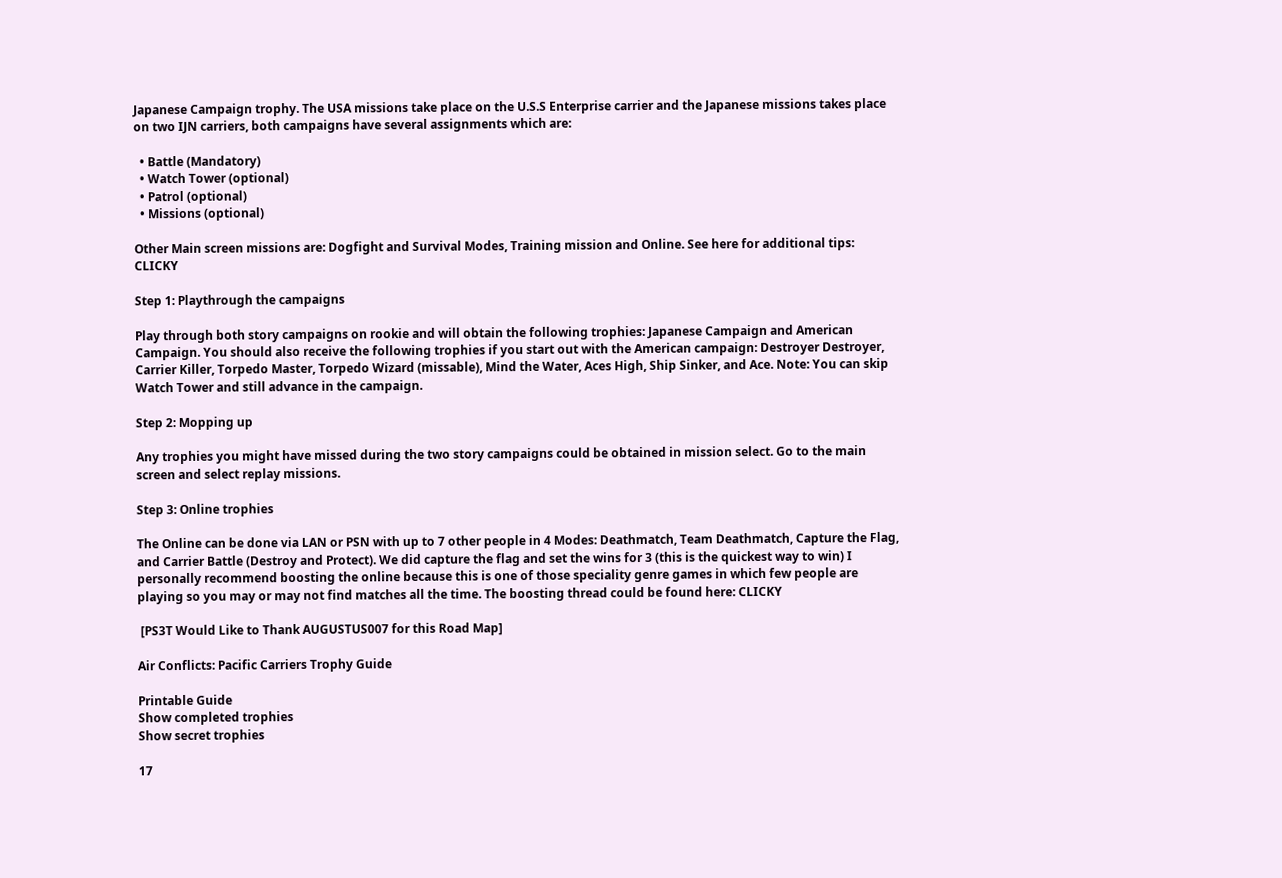Japanese Campaign trophy. The USA missions take place on the U.S.S Enterprise carrier and the Japanese missions takes place on two IJN carriers, both campaigns have several assignments which are:

  • Battle (Mandatory)
  • Watch Tower (optional)
  • Patrol (optional)
  • Missions (optional)

Other Main screen missions are: Dogfight and Survival Modes, Training mission and Online. See here for additional tips: CLICKY

Step 1: Playthrough the campaigns

Play through both story campaigns on rookie and will obtain the following trophies: Japanese Campaign and American Campaign. You should also receive the following trophies if you start out with the American campaign: Destroyer Destroyer, Carrier Killer, Torpedo Master, Torpedo Wizard (missable), Mind the Water, Aces High, Ship Sinker, and Ace. Note: You can skip Watch Tower and still advance in the campaign.

Step 2: Mopping up

Any trophies you might have missed during the two story campaigns could be obtained in mission select. Go to the main screen and select replay missions.

Step 3: Online trophies

The Online can be done via LAN or PSN with up to 7 other people in 4 Modes: Deathmatch, Team Deathmatch, Capture the Flag, and Carrier Battle (Destroy and Protect). We did capture the flag and set the wins for 3 (this is the quickest way to win) I personally recommend boosting the online because this is one of those speciality genre games in which few people are playing so you may or may not find matches all the time. The boosting thread could be found here: CLICKY

 [PS3T Would Like to Thank AUGUSTUS007 for this Road Map]

Air Conflicts: Pacific Carriers Trophy Guide

Printable Guide
Show completed trophies
Show secret trophies

17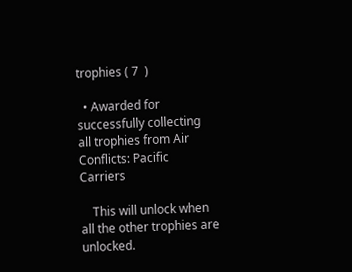trophies ( 7  )

  • Awarded for successfully collecting all trophies from Air Conflicts: Pacific Carriers

    This will unlock when all the other trophies are unlocked.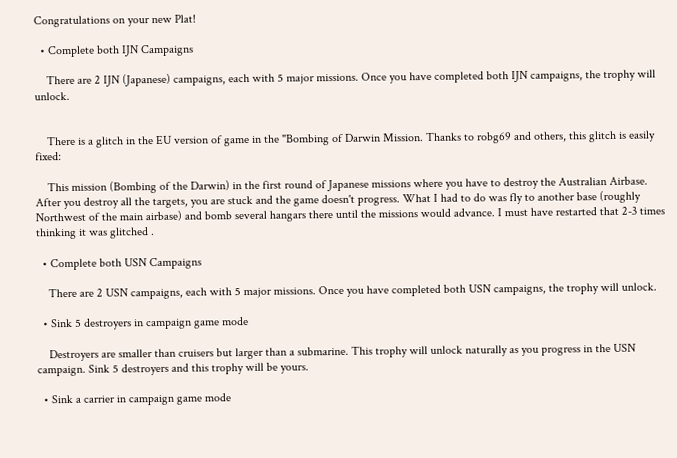Congratulations on your new Plat!

  • Complete both IJN Campaigns

    There are 2 IJN (Japanese) campaigns, each with 5 major missions. Once you have completed both IJN campaigns, the trophy will unlock.


    There is a glitch in the EU version of game in the "Bombing of Darwin Mission. Thanks to robg69 and others, this glitch is easily fixed:

    This mission (Bombing of the Darwin) in the first round of Japanese missions where you have to destroy the Australian Airbase. After you destroy all the targets, you are stuck and the game doesn't progress. What I had to do was fly to another base (roughly Northwest of the main airbase) and bomb several hangars there until the missions would advance. I must have restarted that 2-3 times thinking it was glitched .

  • Complete both USN Campaigns

    There are 2 USN campaigns, each with 5 major missions. Once you have completed both USN campaigns, the trophy will unlock.

  • Sink 5 destroyers in campaign game mode

    Destroyers are smaller than cruisers but larger than a submarine. This trophy will unlock naturally as you progress in the USN campaign. Sink 5 destroyers and this trophy will be yours.

  • Sink a carrier in campaign game mode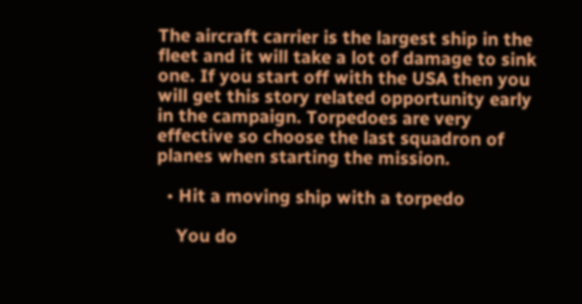The aircraft carrier is the largest ship in the fleet and it will take a lot of damage to sink one. If you start off with the USA then you will get this story related opportunity early in the campaign. Torpedoes are very effective so choose the last squadron of planes when starting the mission.

  • Hit a moving ship with a torpedo

    You do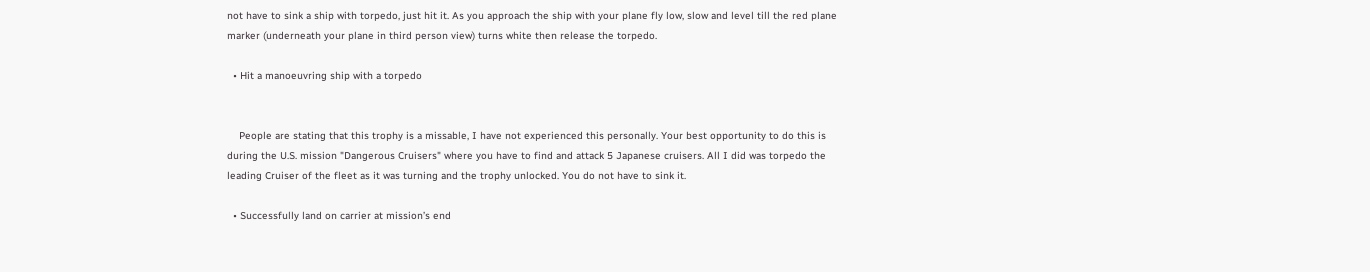not have to sink a ship with torpedo, just hit it. As you approach the ship with your plane fly low, slow and level till the red plane marker (underneath your plane in third person view) turns white then release the torpedo.

  • Hit a manoeuvring ship with a torpedo


    People are stating that this trophy is a missable, I have not experienced this personally. Your best opportunity to do this is during the U.S. mission "Dangerous Cruisers" where you have to find and attack 5 Japanese cruisers. All I did was torpedo the leading Cruiser of the fleet as it was turning and the trophy unlocked. You do not have to sink it.

  • Successfully land on carrier at mission’s end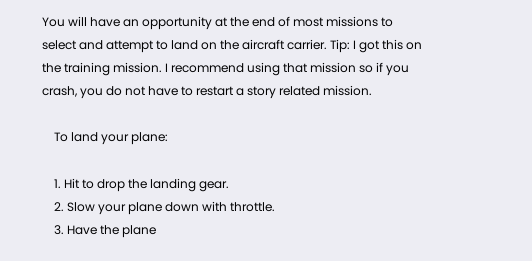You will have an opportunity at the end of most missions to select and attempt to land on the aircraft carrier. Tip: I got this on the training mission. I recommend using that mission so if you crash, you do not have to restart a story related mission.

    To land your plane:

    1. Hit to drop the landing gear.
    2. Slow your plane down with throttle.
    3. Have the plane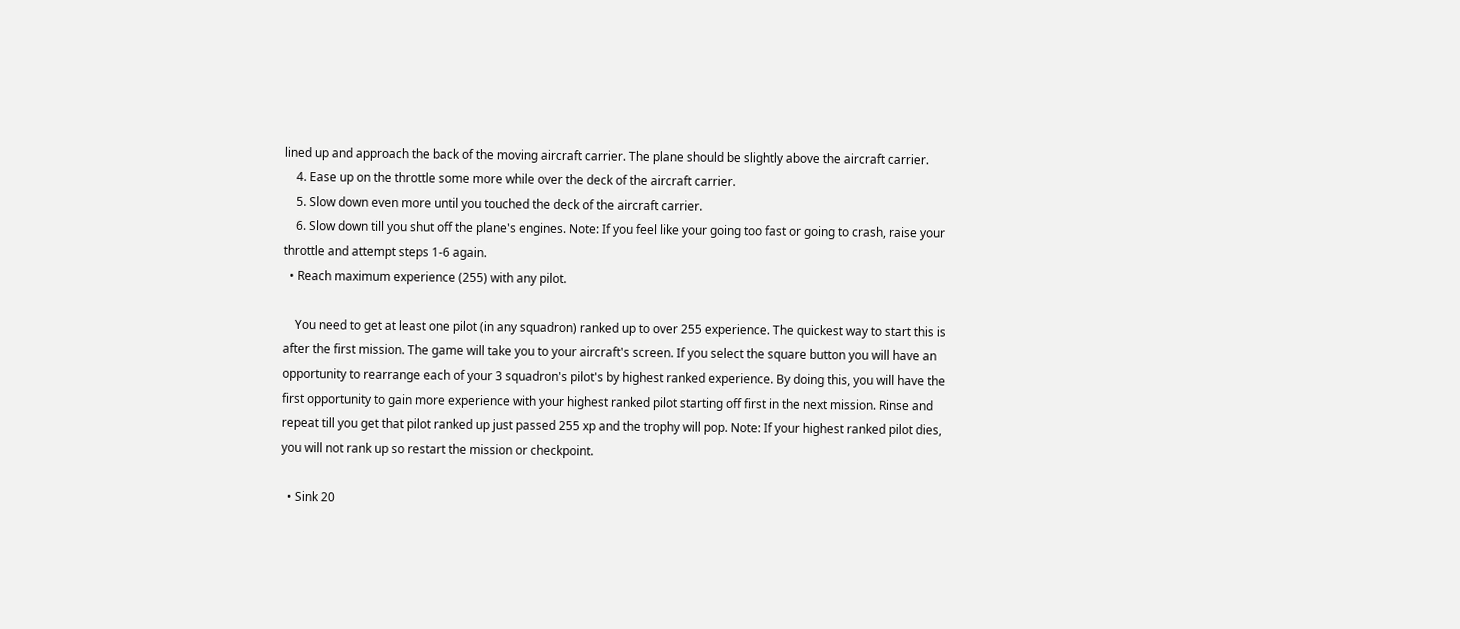lined up and approach the back of the moving aircraft carrier. The plane should be slightly above the aircraft carrier.
    4. Ease up on the throttle some more while over the deck of the aircraft carrier.
    5. Slow down even more until you touched the deck of the aircraft carrier.
    6. Slow down till you shut off the plane's engines. Note: If you feel like your going too fast or going to crash, raise your throttle and attempt steps 1-6 again.
  • Reach maximum experience (255) with any pilot.

    You need to get at least one pilot (in any squadron) ranked up to over 255 experience. The quickest way to start this is after the first mission. The game will take you to your aircraft's screen. If you select the square button you will have an opportunity to rearrange each of your 3 squadron's pilot's by highest ranked experience. By doing this, you will have the first opportunity to gain more experience with your highest ranked pilot starting off first in the next mission. Rinse and repeat till you get that pilot ranked up just passed 255 xp and the trophy will pop. Note: If your highest ranked pilot dies, you will not rank up so restart the mission or checkpoint.

  • Sink 20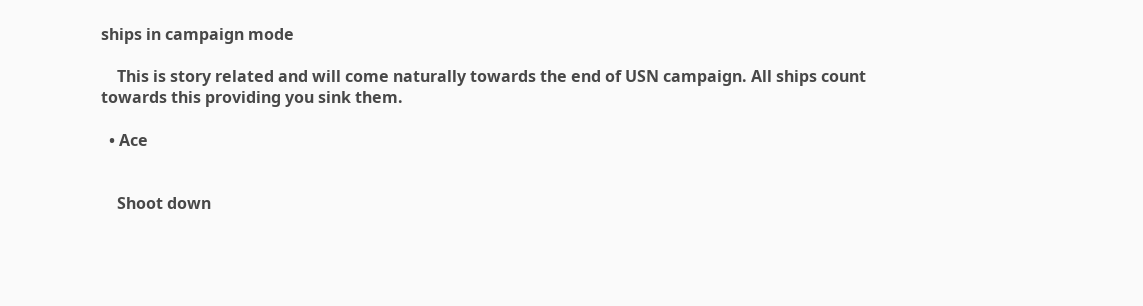ships in campaign mode

    This is story related and will come naturally towards the end of USN campaign. All ships count towards this providing you sink them.

  • Ace


    Shoot down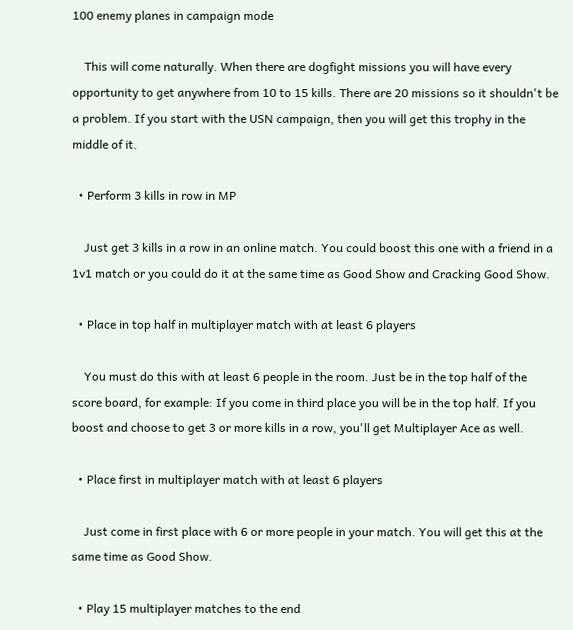100 enemy planes in campaign mode

    This will come naturally. When there are dogfight missions you will have every opportunity to get anywhere from 10 to 15 kills. There are 20 missions so it shouldn't be a problem. If you start with the USN campaign, then you will get this trophy in the middle of it.

  • Perform 3 kills in row in MP

    Just get 3 kills in a row in an online match. You could boost this one with a friend in a 1v1 match or you could do it at the same time as Good Show and Cracking Good Show.

  • Place in top half in multiplayer match with at least 6 players

    You must do this with at least 6 people in the room. Just be in the top half of the score board, for example: If you come in third place you will be in the top half. If you boost and choose to get 3 or more kills in a row, you'll get Multiplayer Ace as well.

  • Place first in multiplayer match with at least 6 players

    Just come in first place with 6 or more people in your match. You will get this at the same time as Good Show.

  • Play 15 multiplayer matches to the end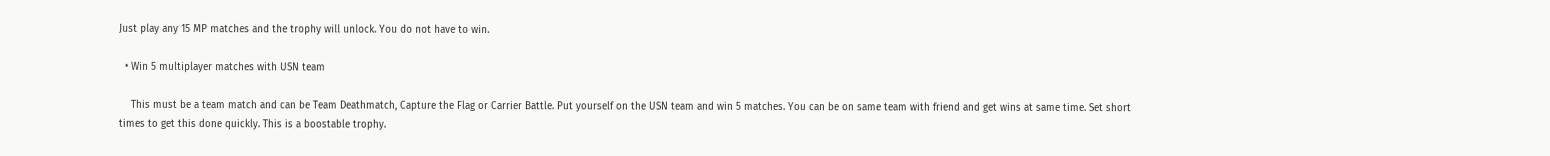Just play any 15 MP matches and the trophy will unlock. You do not have to win.

  • Win 5 multiplayer matches with USN team

    This must be a team match and can be Team Deathmatch, Capture the Flag or Carrier Battle. Put yourself on the USN team and win 5 matches. You can be on same team with friend and get wins at same time. Set short times to get this done quickly. This is a boostable trophy.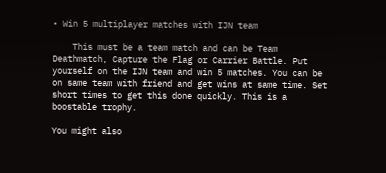• Win 5 multiplayer matches with IJN team

    This must be a team match and can be Team Deathmatch, Capture the Flag or Carrier Battle. Put yourself on the IJN team and win 5 matches. You can be on same team with friend and get wins at same time. Set short times to get this done quickly. This is a boostable trophy.

You might also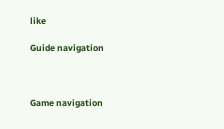like

Guide navigation



Game navigation